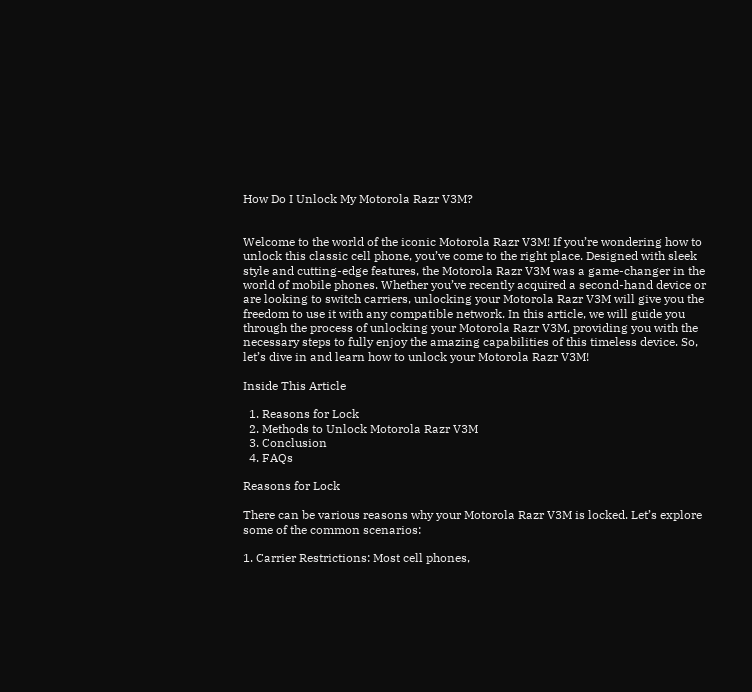How Do I Unlock My Motorola Razr V3M?


Welcome to the world of the iconic Motorola Razr V3M! If you’re wondering how to unlock this classic cell phone, you’ve come to the right place. Designed with sleek style and cutting-edge features, the Motorola Razr V3M was a game-changer in the world of mobile phones. Whether you’ve recently acquired a second-hand device or are looking to switch carriers, unlocking your Motorola Razr V3M will give you the freedom to use it with any compatible network. In this article, we will guide you through the process of unlocking your Motorola Razr V3M, providing you with the necessary steps to fully enjoy the amazing capabilities of this timeless device. So, let’s dive in and learn how to unlock your Motorola Razr V3M!

Inside This Article

  1. Reasons for Lock
  2. Methods to Unlock Motorola Razr V3M
  3. Conclusion
  4. FAQs

Reasons for Lock

There can be various reasons why your Motorola Razr V3M is locked. Let’s explore some of the common scenarios:

1. Carrier Restrictions: Most cell phones,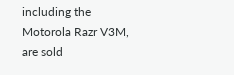including the Motorola Razr V3M, are sold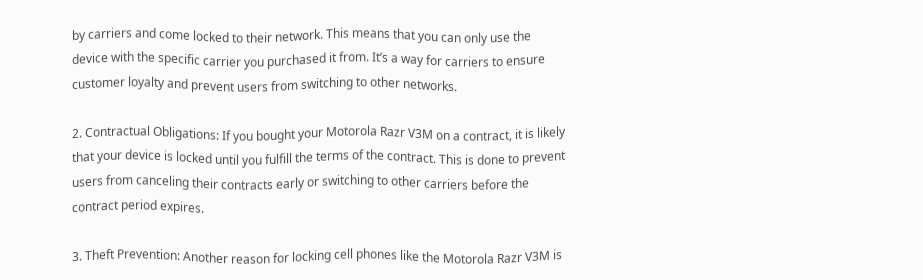by carriers and come locked to their network. This means that you can only use the device with the specific carrier you purchased it from. It’s a way for carriers to ensure customer loyalty and prevent users from switching to other networks.

2. Contractual Obligations: If you bought your Motorola Razr V3M on a contract, it is likely that your device is locked until you fulfill the terms of the contract. This is done to prevent users from canceling their contracts early or switching to other carriers before the contract period expires.

3. Theft Prevention: Another reason for locking cell phones like the Motorola Razr V3M is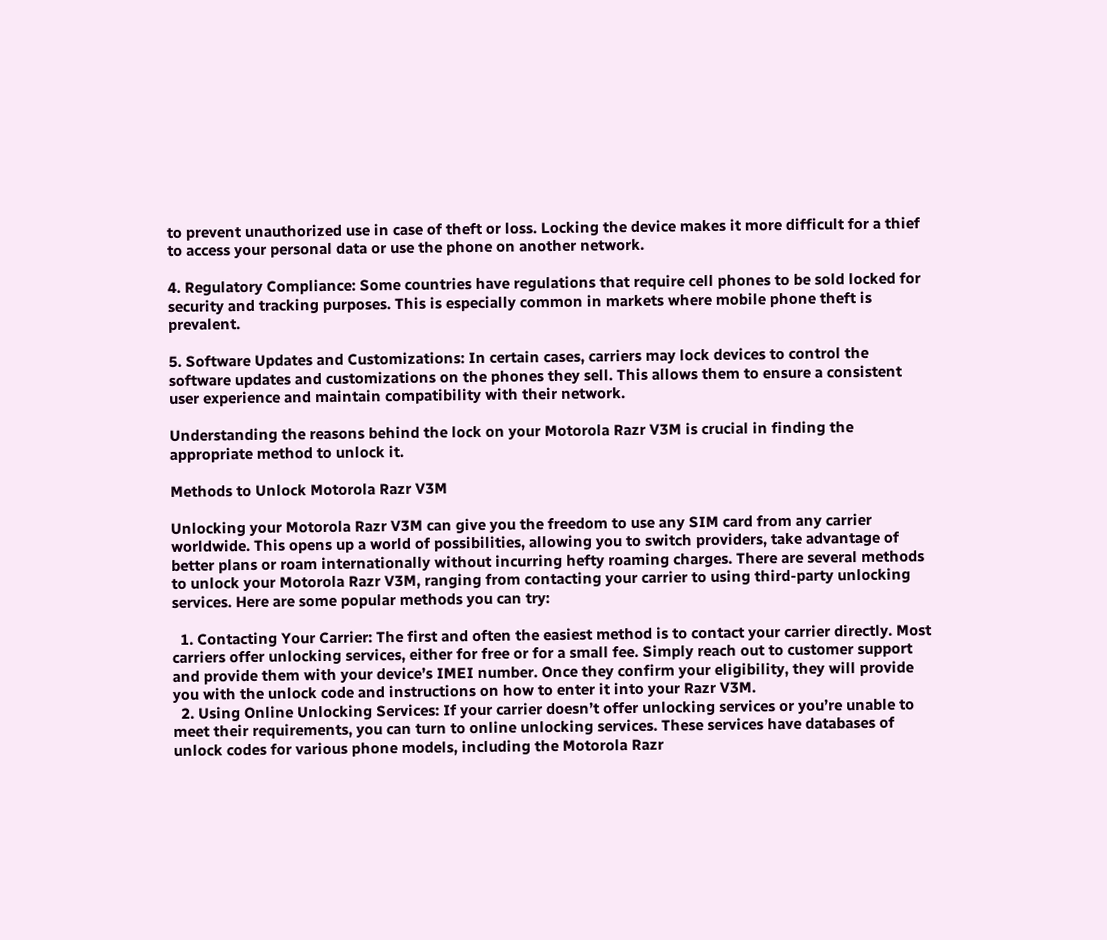to prevent unauthorized use in case of theft or loss. Locking the device makes it more difficult for a thief to access your personal data or use the phone on another network.

4. Regulatory Compliance: Some countries have regulations that require cell phones to be sold locked for security and tracking purposes. This is especially common in markets where mobile phone theft is prevalent.

5. Software Updates and Customizations: In certain cases, carriers may lock devices to control the software updates and customizations on the phones they sell. This allows them to ensure a consistent user experience and maintain compatibility with their network.

Understanding the reasons behind the lock on your Motorola Razr V3M is crucial in finding the appropriate method to unlock it.

Methods to Unlock Motorola Razr V3M

Unlocking your Motorola Razr V3M can give you the freedom to use any SIM card from any carrier worldwide. This opens up a world of possibilities, allowing you to switch providers, take advantage of better plans or roam internationally without incurring hefty roaming charges. There are several methods to unlock your Motorola Razr V3M, ranging from contacting your carrier to using third-party unlocking services. Here are some popular methods you can try:

  1. Contacting Your Carrier: The first and often the easiest method is to contact your carrier directly. Most carriers offer unlocking services, either for free or for a small fee. Simply reach out to customer support and provide them with your device’s IMEI number. Once they confirm your eligibility, they will provide you with the unlock code and instructions on how to enter it into your Razr V3M.
  2. Using Online Unlocking Services: If your carrier doesn’t offer unlocking services or you’re unable to meet their requirements, you can turn to online unlocking services. These services have databases of unlock codes for various phone models, including the Motorola Razr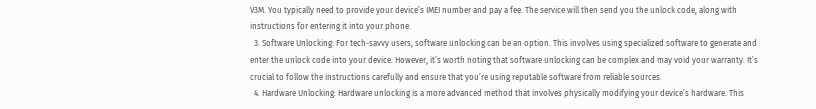V3M. You typically need to provide your device’s IMEI number and pay a fee. The service will then send you the unlock code, along with instructions for entering it into your phone.
  3. Software Unlocking: For tech-savvy users, software unlocking can be an option. This involves using specialized software to generate and enter the unlock code into your device. However, it’s worth noting that software unlocking can be complex and may void your warranty. It’s crucial to follow the instructions carefully and ensure that you’re using reputable software from reliable sources.
  4. Hardware Unlocking: Hardware unlocking is a more advanced method that involves physically modifying your device’s hardware. This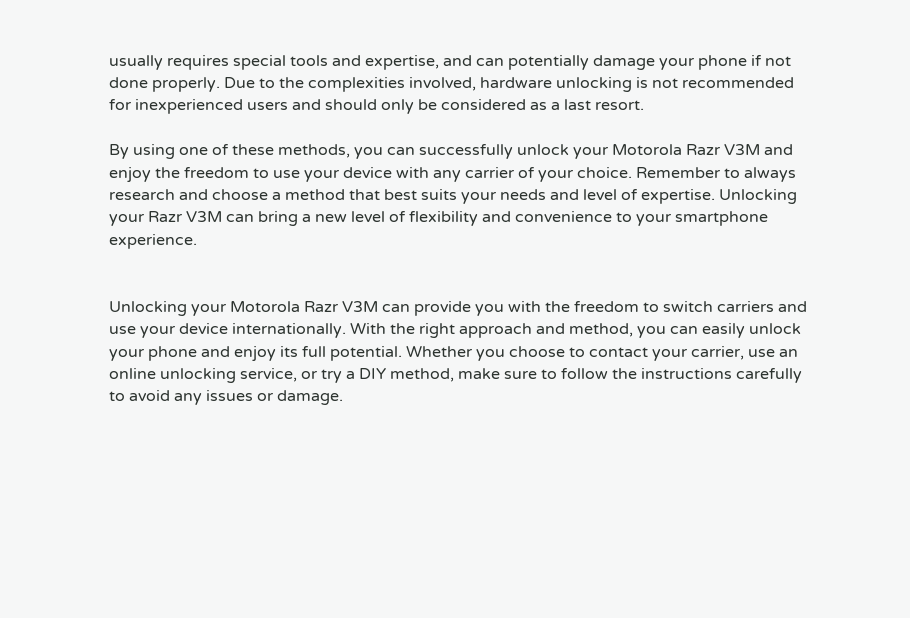usually requires special tools and expertise, and can potentially damage your phone if not done properly. Due to the complexities involved, hardware unlocking is not recommended for inexperienced users and should only be considered as a last resort.

By using one of these methods, you can successfully unlock your Motorola Razr V3M and enjoy the freedom to use your device with any carrier of your choice. Remember to always research and choose a method that best suits your needs and level of expertise. Unlocking your Razr V3M can bring a new level of flexibility and convenience to your smartphone experience.


Unlocking your Motorola Razr V3M can provide you with the freedom to switch carriers and use your device internationally. With the right approach and method, you can easily unlock your phone and enjoy its full potential. Whether you choose to contact your carrier, use an online unlocking service, or try a DIY method, make sure to follow the instructions carefully to avoid any issues or damage.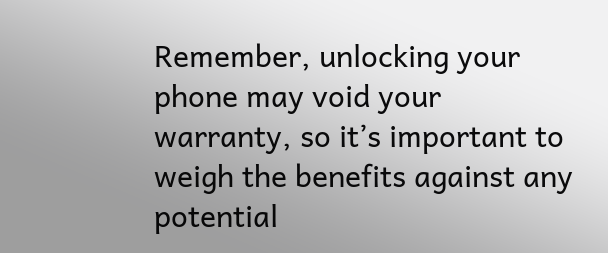Remember, unlocking your phone may void your warranty, so it’s important to weigh the benefits against any potential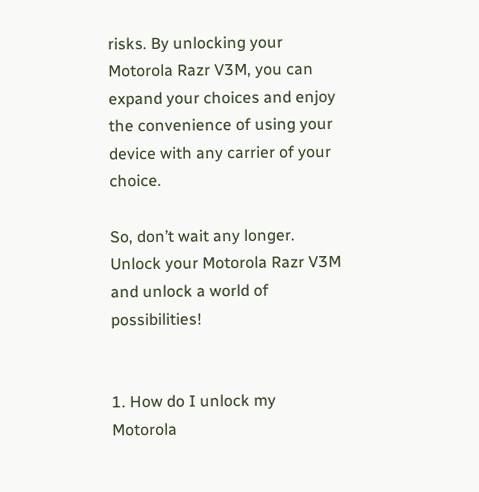risks. By unlocking your Motorola Razr V3M, you can expand your choices and enjoy the convenience of using your device with any carrier of your choice.

So, don’t wait any longer. Unlock your Motorola Razr V3M and unlock a world of possibilities!


1. How do I unlock my Motorola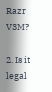Razr V3M?

2. Is it legal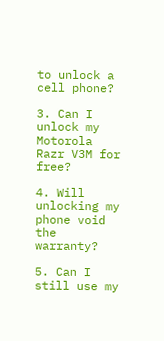to unlock a cell phone?

3. Can I unlock my Motorola Razr V3M for free?

4. Will unlocking my phone void the warranty?

5. Can I still use my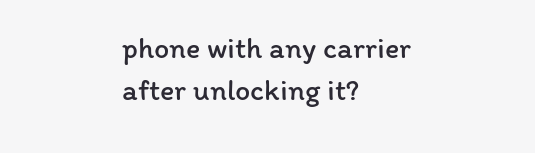phone with any carrier after unlocking it?